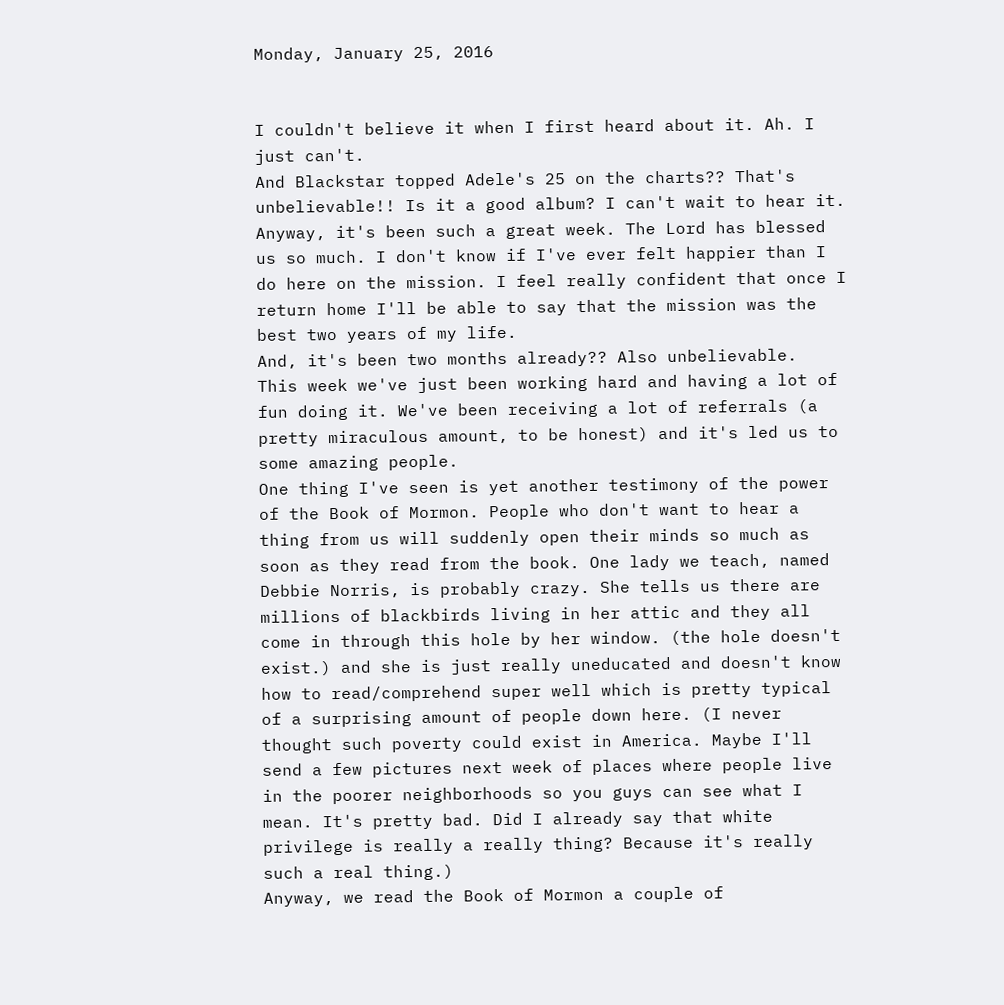Monday, January 25, 2016


I couldn't believe it when I first heard about it. Ah. I just can't.
And Blackstar topped Adele's 25 on the charts?? That's unbelievable!! Is it a good album? I can't wait to hear it.
Anyway, it's been such a great week. The Lord has blessed us so much. I don't know if I've ever felt happier than I do here on the mission. I feel really confident that once I return home I'll be able to say that the mission was the best two years of my life.
And, it's been two months already?? Also unbelievable.
This week we've just been working hard and having a lot of fun doing it. We've been receiving a lot of referrals (a pretty miraculous amount, to be honest) and it's led us to some amazing people.
One thing I've seen is yet another testimony of the power of the Book of Mormon. People who don't want to hear a thing from us will suddenly open their minds so much as soon as they read from the book. One lady we teach, named Debbie Norris, is probably crazy. She tells us there are millions of blackbirds living in her attic and they all come in through this hole by her window. (the hole doesn't exist.) and she is just really uneducated and doesn't know how to read/comprehend super well which is pretty typical of a surprising amount of people down here. (I never thought such poverty could exist in America. Maybe I'll send a few pictures next week of places where people live in the poorer neighborhoods so you guys can see what I mean. It's pretty bad. Did I already say that white privilege is really a really thing? Because it's really such a real thing.)
Anyway, we read the Book of Mormon a couple of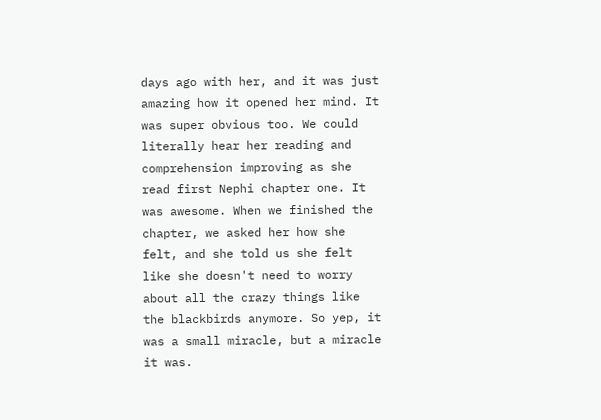days ago with her, and it was just amazing how it opened her mind. It was super obvious too. We could literally hear her reading and comprehension improving as she read first Nephi chapter one. It was awesome. When we finished the chapter, we asked her how she felt, and she told us she felt like she doesn't need to worry about all the crazy things like the blackbirds anymore. So yep, it was a small miracle, but a miracle it was.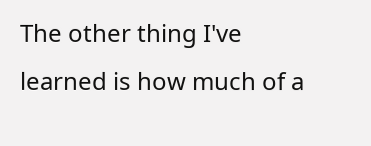The other thing I've learned is how much of a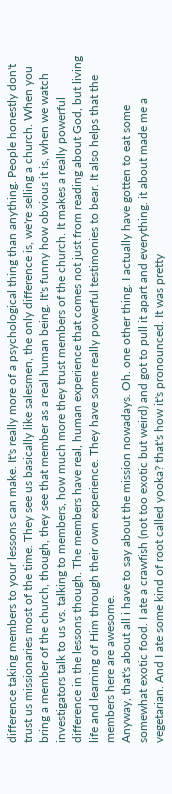difference taking members to your lessons can make. It's really more of a psychological thing than anything. People honestly don't trust us missionaries most of the time. They see us basically like salesmen, the only difference is, we're selling a church. When you bring a member of the church, though, they see that member as a real human being. It's funny how obvious it is, when we watch investigators talk to us vs. talking to members, how much more they trust members of the church. It makes a really powerful difference in the lessons though. The members have real, human experience that comes not just from reading about God, but living life and learning of Him through their own experience. They have some really powerful testimonies to bear. It also helps that the members here are awesome.
Anyway, that's about all i have to say about the mission nowadays. Oh. one other thing. I actually have gotten to eat some somewhat exotic food. I ate a crawfish (not too exotic but weird) and got to pull it apart and everything. it about made me a vegetarian. And I ate some kind of root called yooka? that's how it's pronounced. It was pretty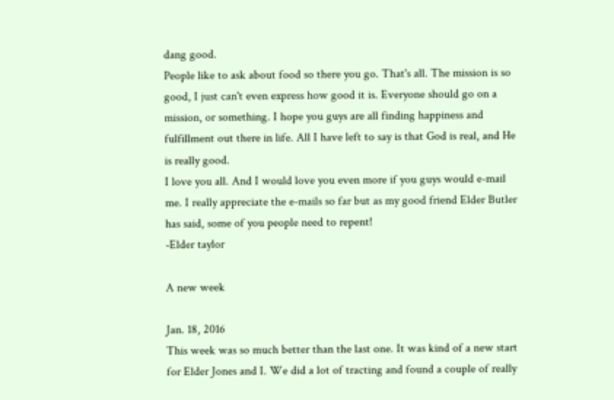dang good.
People like to ask about food so there you go. That's all. The mission is so good, I just can't even express how good it is. Everyone should go on a mission, or something. I hope you guys are all finding happiness and fulfillment out there in life. All I have left to say is that God is real, and He is really good.
I love you all. And I would love you even more if you guys would e-mail me. I really appreciate the e-mails so far but as my good friend Elder Butler has said, some of you people need to repent!
-Elder taylor

A new week

Jan. 18, 2016
This week was so much better than the last one. It was kind of a new start for Elder Jones and I. We did a lot of tracting and found a couple of really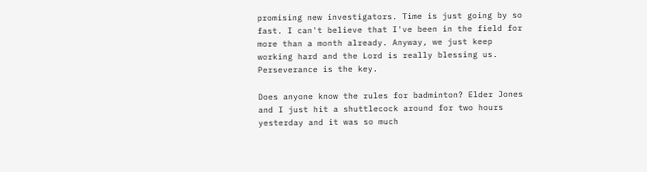promising new investigators. Time is just going by so fast. I can't believe that I've been in the field for more than a month already. Anyway, we just keep working hard and the Lord is really blessing us. Perseverance is the key.

Does anyone know the rules for badminton? Elder Jones and I just hit a shuttlecock around for two hours yesterday and it was so much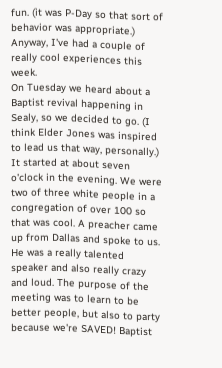fun. (it was P-Day so that sort of behavior was appropriate.)
Anyway, I've had a couple of really cool experiences this week.
On Tuesday we heard about a Baptist revival happening in Sealy, so we decided to go. (I think Elder Jones was inspired to lead us that way, personally.) It started at about seven o'clock in the evening. We were two of three white people in a congregation of over 100 so that was cool. A preacher came up from Dallas and spoke to us. He was a really talented speaker and also really crazy and loud. The purpose of the meeting was to learn to be better people, but also to party because we're SAVED! Baptist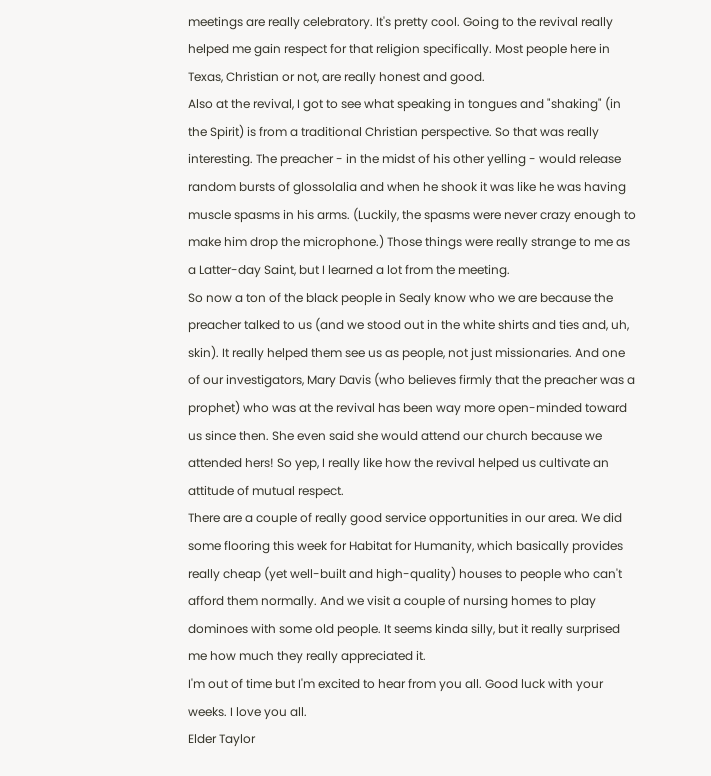meetings are really celebratory. It's pretty cool. Going to the revival really helped me gain respect for that religion specifically. Most people here in Texas, Christian or not, are really honest and good.
Also at the revival, I got to see what speaking in tongues and "shaking" (in the Spirit) is from a traditional Christian perspective. So that was really interesting. The preacher - in the midst of his other yelling - would release random bursts of glossolalia and when he shook it was like he was having muscle spasms in his arms. (Luckily, the spasms were never crazy enough to make him drop the microphone.) Those things were really strange to me as a Latter-day Saint, but I learned a lot from the meeting.
So now a ton of the black people in Sealy know who we are because the preacher talked to us (and we stood out in the white shirts and ties and, uh, skin). It really helped them see us as people, not just missionaries. And one of our investigators, Mary Davis (who believes firmly that the preacher was a prophet) who was at the revival has been way more open-minded toward us since then. She even said she would attend our church because we attended hers! So yep, I really like how the revival helped us cultivate an attitude of mutual respect.
There are a couple of really good service opportunities in our area. We did some flooring this week for Habitat for Humanity, which basically provides really cheap (yet well-built and high-quality) houses to people who can't afford them normally. And we visit a couple of nursing homes to play dominoes with some old people. It seems kinda silly, but it really surprised me how much they really appreciated it.
I'm out of time but I'm excited to hear from you all. Good luck with your weeks. I love you all.
Elder Taylor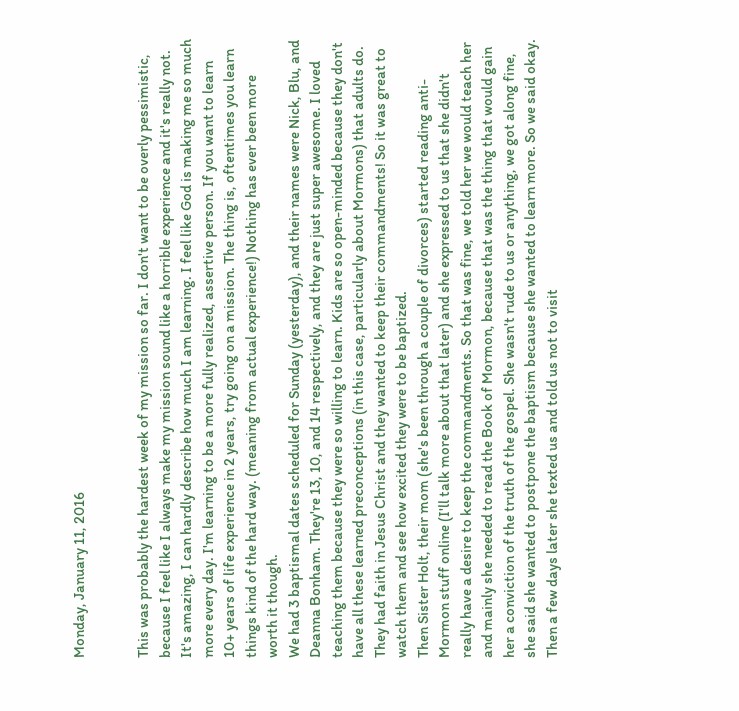Monday, January 11, 2016


This was probably the hardest week of my mission so far. I don't want to be overly pessimistic, because I feel like I always make my mission sound like a horrible experience and it's really not. It's amazing, I can hardly describe how much I am learning. I feel like God is making me so much more every day. I'm learning to be a more fully realized, assertive person. If you want to learn 10+ years of life experience in 2 years, try going on a mission. The thing is, oftentimes you learn things kind of the hard way. (meaning from actual experience!) Nothing has ever been more worth it though.
We had 3 baptismal dates scheduled for Sunday (yesterday), and their names were Nick, Blu, and Deanna Bonham. They're 13, 10, and 14 respectively, and they are just super awesome. I loved teaching them because they were so willing to learn. Kids are so open-minded because they don't have all these learned preconceptions (in this case, particularly about Mormons) that adults do. They had faith in Jesus Christ and they wanted to keep their commandments! So it was great to watch them and see how excited they were to be baptized.
Then Sister Holt, their mom (she's been through a couple of divorces) started reading anti-Mormon stuff online (I'll talk more about that later) and she expressed to us that she didn't really have a desire to keep the commandments. So that was fine, we told her we would teach her and mainly she needed to read the Book of Mormon, because that was the thing that would gain her a conviction of the truth of the gospel. She wasn't rude to us or anything, we got along fine, she said she wanted to postpone the baptism because she wanted to learn more. So we said okay.
Then a few days later she texted us and told us not to visit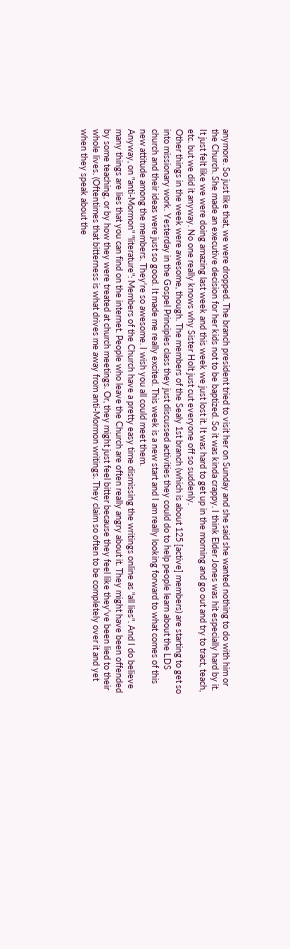anymore. So just like that, we were dropped. The branch president tried to visit her on Sunday and she said she wanted nothing to do with him or the Church. She made an executive decision for her kids not to be baptized. So it was kinda crappy. I think Elder Jones was hit especially hard by it. It just felt like we were doing amazing last week and this week we just lost it. It was hard to get up in the morning and go out and try to tract, teach, etc. but we did it anyway. No one really knows why Sister Holt just cut everyone off so suddenly.
Other things in the week were awesome, though. The members of the Sealy 1st branch (which is about 125 [active] members) are starting to get so into missionary work. Yesterday in the Gospel Principles class they just discussed activities they could do to help people learn about the LDS church and their ideas were just so good. It made me really excited. This week is a new start and I am really looking forward to what comes of this new attitude among the members. They're so awesome. I wish you all could meet them.
Anyway, on "anti-Mormon" "literature": Members of the Church have a pretty easy time dismissing the writings online as "all lies". And I do believe many things are lies that you can find on the internet. People who leave the Church are often really angry about it. They might have been offended by some teaching, or by how they were treated at church meetings. Or, they might just feel bitter because they feel like they've been lied to their whole lives. (Oftentimes that bitterness is what drives me away from anti-Mormon writings. They claim so often to be completely over it and yet when they speak about the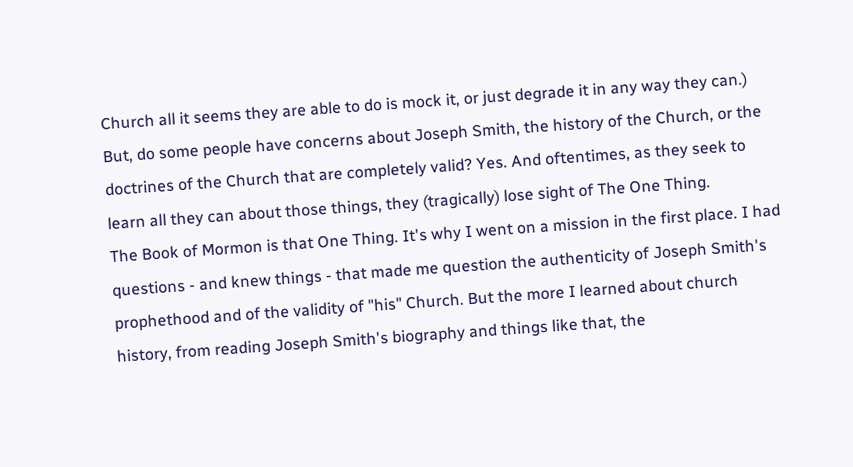Church all it seems they are able to do is mock it, or just degrade it in any way they can.)
But, do some people have concerns about Joseph Smith, the history of the Church, or the doctrines of the Church that are completely valid? Yes. And oftentimes, as they seek to learn all they can about those things, they (tragically) lose sight of The One Thing.
The Book of Mormon is that One Thing. It's why I went on a mission in the first place. I had questions - and knew things - that made me question the authenticity of Joseph Smith's prophethood and of the validity of "his" Church. But the more I learned about church history, from reading Joseph Smith's biography and things like that, the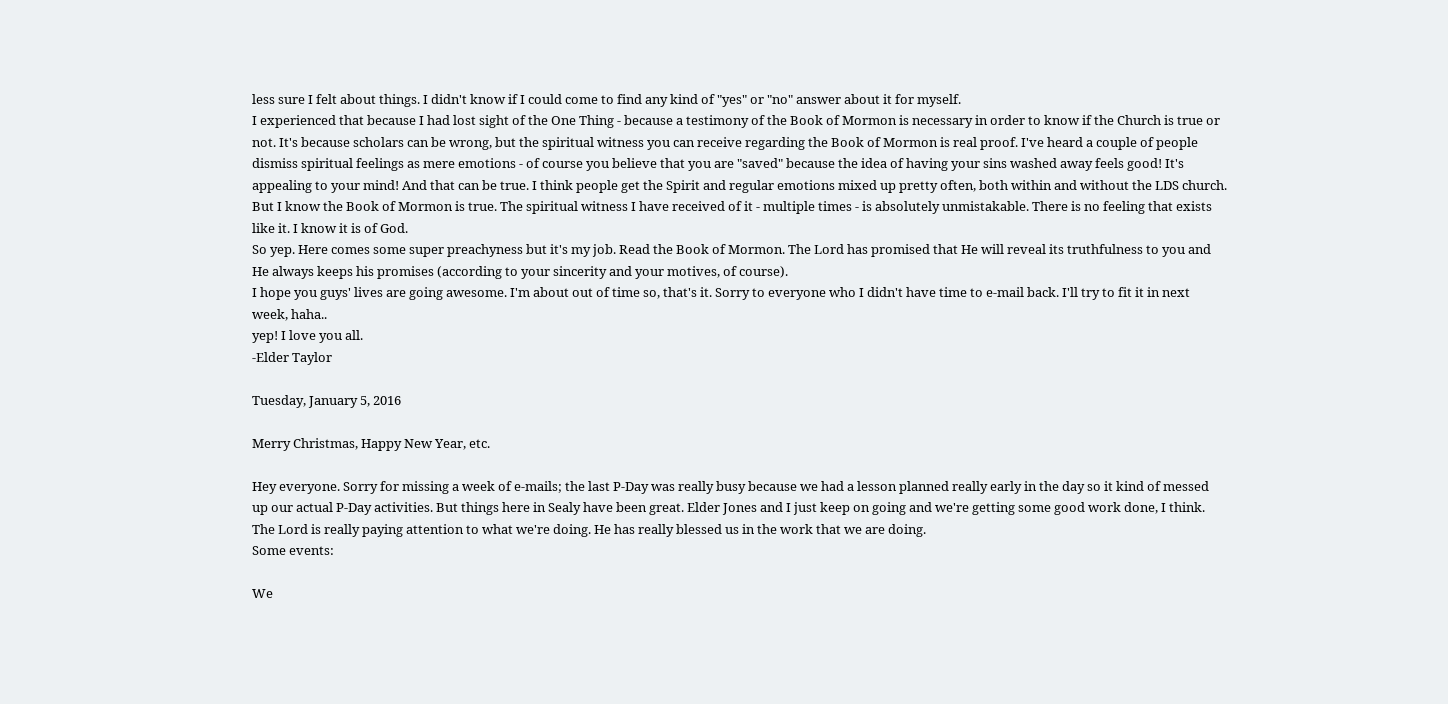less sure I felt about things. I didn't know if I could come to find any kind of "yes" or "no" answer about it for myself.
I experienced that because I had lost sight of the One Thing - because a testimony of the Book of Mormon is necessary in order to know if the Church is true or not. It's because scholars can be wrong, but the spiritual witness you can receive regarding the Book of Mormon is real proof. I've heard a couple of people dismiss spiritual feelings as mere emotions - of course you believe that you are "saved" because the idea of having your sins washed away feels good! It's appealing to your mind! And that can be true. I think people get the Spirit and regular emotions mixed up pretty often, both within and without the LDS church.
But I know the Book of Mormon is true. The spiritual witness I have received of it - multiple times - is absolutely unmistakable. There is no feeling that exists like it. I know it is of God.
So yep. Here comes some super preachyness but it's my job. Read the Book of Mormon. The Lord has promised that He will reveal its truthfulness to you and He always keeps his promises (according to your sincerity and your motives, of course).
I hope you guys' lives are going awesome. I'm about out of time so, that's it. Sorry to everyone who I didn't have time to e-mail back. I'll try to fit it in next week, haha..
yep! I love you all.
-Elder Taylor

Tuesday, January 5, 2016

Merry Christmas, Happy New Year, etc.

Hey everyone. Sorry for missing a week of e-mails; the last P-Day was really busy because we had a lesson planned really early in the day so it kind of messed up our actual P-Day activities. But things here in Sealy have been great. Elder Jones and I just keep on going and we're getting some good work done, I think. The Lord is really paying attention to what we're doing. He has really blessed us in the work that we are doing.
Some events:

We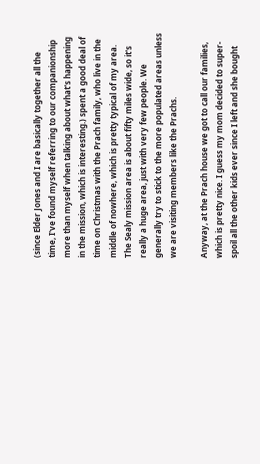(since Elder Jones and I are basically together all the time, I've found myself referring to our companionship more than myself when talking about what's happening in the mission, which is interesting.) spent a good deal of time on Christmas with the Prach family, who live in the middle of nowhere, which is pretty typical of my area. The Sealy mission area is about fifty miles wide, so it's really a huge area, just with very few people. We generally try to stick to the more populated areas unless we are visiting members like the Prachs.

Anyway, at the Prach house we got to call our families, which is pretty nice. I guess my mom decided to super-spoil all the other kids ever since I left and she bought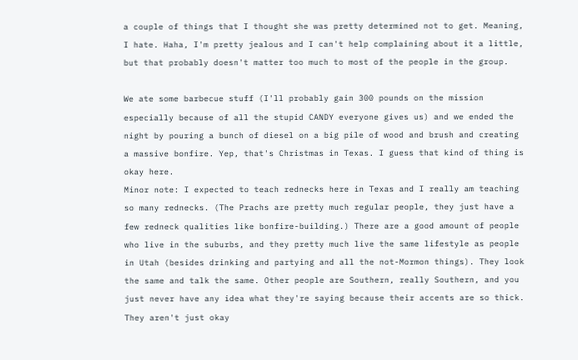a couple of things that I thought she was pretty determined not to get. Meaning, I hate. Haha, I'm pretty jealous and I can't help complaining about it a little, but that probably doesn't matter too much to most of the people in the group.

We ate some barbecue stuff (I'll probably gain 300 pounds on the mission especially because of all the stupid CANDY everyone gives us) and we ended the night by pouring a bunch of diesel on a big pile of wood and brush and creating a massive bonfire. Yep, that's Christmas in Texas. I guess that kind of thing is okay here.
Minor note: I expected to teach rednecks here in Texas and I really am teaching so many rednecks. (The Prachs are pretty much regular people, they just have a few redneck qualities like bonfire-building.) There are a good amount of people who live in the suburbs, and they pretty much live the same lifestyle as people in Utah (besides drinking and partying and all the not-Mormon things). They look the same and talk the same. Other people are Southern, really Southern, and you just never have any idea what they're saying because their accents are so thick. They aren't just okay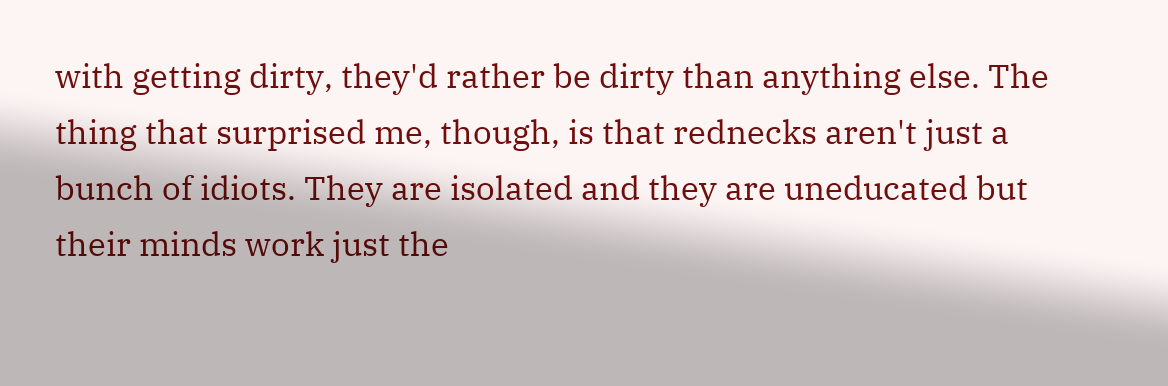with getting dirty, they'd rather be dirty than anything else. The thing that surprised me, though, is that rednecks aren't just a bunch of idiots. They are isolated and they are uneducated but their minds work just the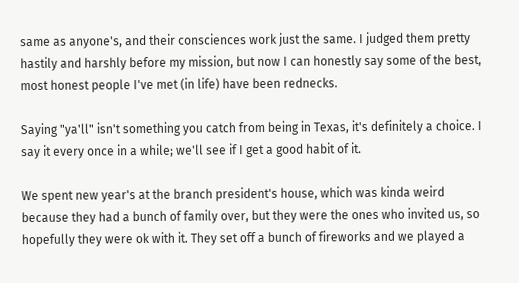same as anyone's, and their consciences work just the same. I judged them pretty hastily and harshly before my mission, but now I can honestly say some of the best, most honest people I've met (in life) have been rednecks.

Saying "ya'll" isn't something you catch from being in Texas, it's definitely a choice. I say it every once in a while; we'll see if I get a good habit of it.

We spent new year's at the branch president's house, which was kinda weird because they had a bunch of family over, but they were the ones who invited us, so hopefully they were ok with it. They set off a bunch of fireworks and we played a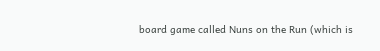board game called Nuns on the Run (which is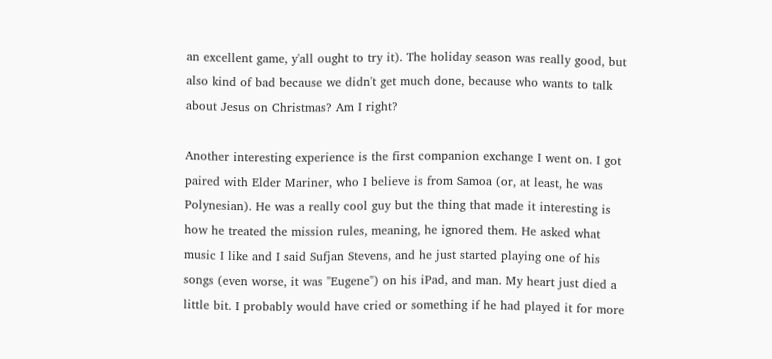an excellent game, y'all ought to try it). The holiday season was really good, but also kind of bad because we didn't get much done, because who wants to talk about Jesus on Christmas? Am I right?

Another interesting experience is the first companion exchange I went on. I got paired with Elder Mariner, who I believe is from Samoa (or, at least, he was Polynesian). He was a really cool guy but the thing that made it interesting is how he treated the mission rules, meaning, he ignored them. He asked what music I like and I said Sufjan Stevens, and he just started playing one of his songs (even worse, it was "Eugene") on his iPad, and man. My heart just died a little bit. I probably would have cried or something if he had played it for more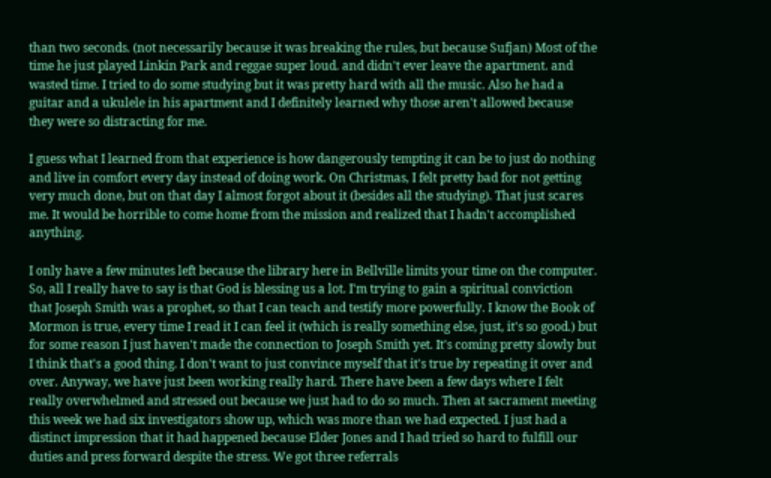than two seconds. (not necessarily because it was breaking the rules, but because Sufjan) Most of the time he just played Linkin Park and reggae super loud. and didn't ever leave the apartment. and wasted time. I tried to do some studying but it was pretty hard with all the music. Also he had a guitar and a ukulele in his apartment and I definitely learned why those aren't allowed because they were so distracting for me.

I guess what I learned from that experience is how dangerously tempting it can be to just do nothing and live in comfort every day instead of doing work. On Christmas, I felt pretty bad for not getting very much done, but on that day I almost forgot about it (besides all the studying). That just scares me. It would be horrible to come home from the mission and realized that I hadn't accomplished anything.

I only have a few minutes left because the library here in Bellville limits your time on the computer. So, all I really have to say is that God is blessing us a lot. I'm trying to gain a spiritual conviction that Joseph Smith was a prophet, so that I can teach and testify more powerfully. I know the Book of Mormon is true, every time I read it I can feel it (which is really something else, just, it's so good.) but for some reason I just haven't made the connection to Joseph Smith yet. It's coming pretty slowly but I think that's a good thing. I don't want to just convince myself that it's true by repeating it over and over. Anyway, we have just been working really hard. There have been a few days where I felt really overwhelmed and stressed out because we just had to do so much. Then at sacrament meeting this week we had six investigators show up, which was more than we had expected. I just had a distinct impression that it had happened because Elder Jones and I had tried so hard to fulfill our duties and press forward despite the stress. We got three referrals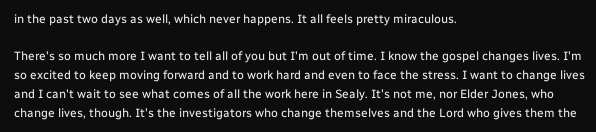in the past two days as well, which never happens. It all feels pretty miraculous.

There's so much more I want to tell all of you but I'm out of time. I know the gospel changes lives. I'm so excited to keep moving forward and to work hard and even to face the stress. I want to change lives and I can't wait to see what comes of all the work here in Sealy. It's not me, nor Elder Jones, who change lives, though. It's the investigators who change themselves and the Lord who gives them the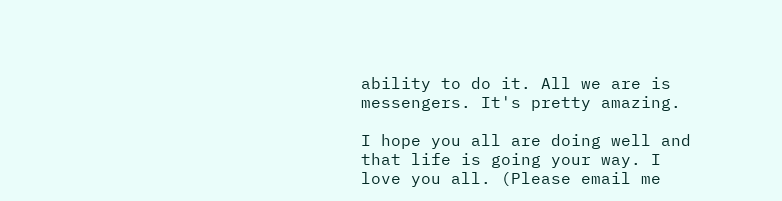ability to do it. All we are is messengers. It's pretty amazing.

I hope you all are doing well and that life is going your way. I love you all. (Please email me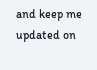and keep me updated on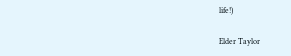life!)

Elder Taylor